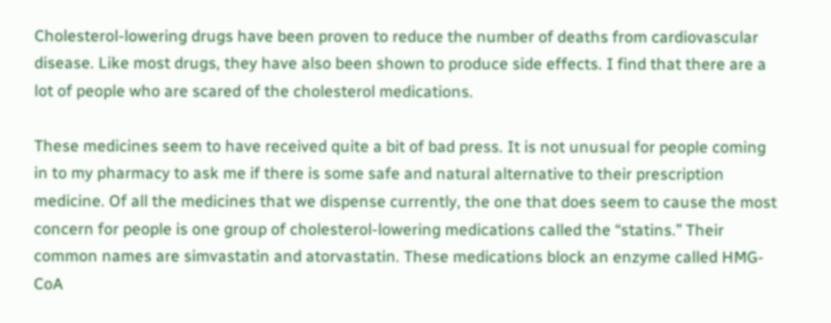Cholesterol-lowering drugs have been proven to reduce the number of deaths from cardiovascular disease. Like most drugs, they have also been shown to produce side effects. I find that there are a lot of people who are scared of the cholesterol medications.

These medicines seem to have received quite a bit of bad press. It is not unusual for people coming in to my pharmacy to ask me if there is some safe and natural alternative to their prescription medicine. Of all the medicines that we dispense currently, the one that does seem to cause the most concern for people is one group of cholesterol-lowering medications called the “statins.” Their common names are simvastatin and atorvastatin. These medications block an enzyme called HMG-CoA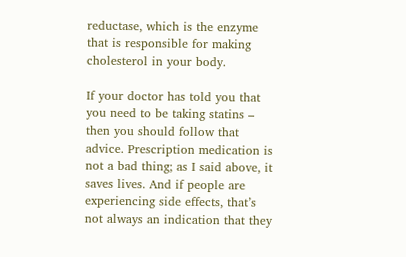reductase, which is the enzyme that is responsible for making cholesterol in your body.

If your doctor has told you that you need to be taking statins – then you should follow that advice. Prescription medication is not a bad thing; as I said above, it saves lives. And if people are experiencing side effects, that’s not always an indication that they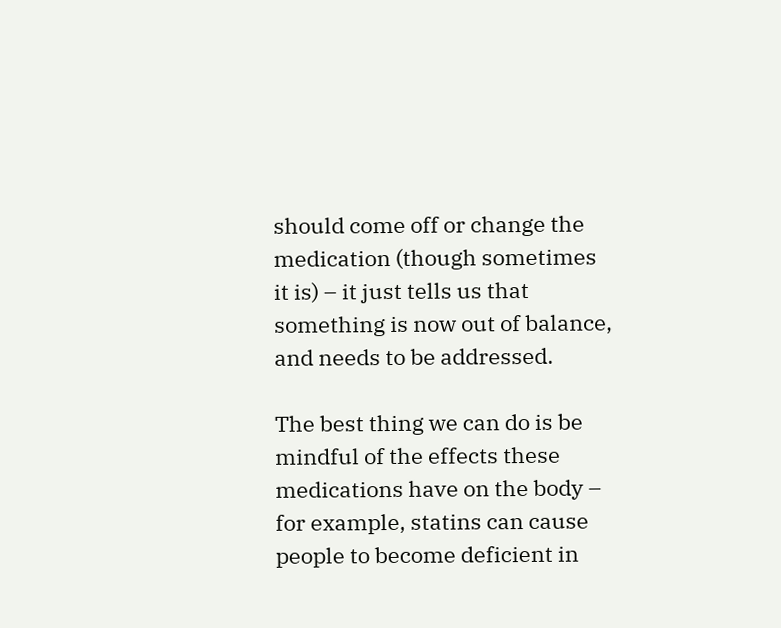should come off or change the medication (though sometimes it is) – it just tells us that something is now out of balance, and needs to be addressed.

The best thing we can do is be mindful of the effects these medications have on the body – for example, statins can cause people to become deficient in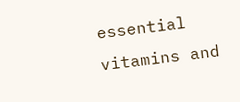essential vitamins and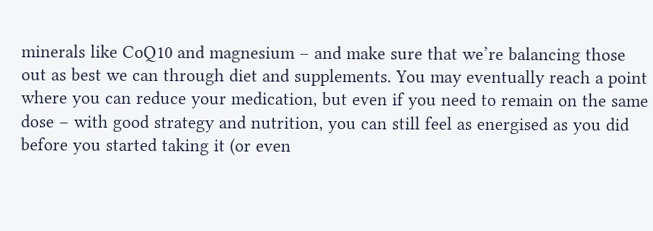minerals like CoQ10 and magnesium – and make sure that we’re balancing those out as best we can through diet and supplements. You may eventually reach a point where you can reduce your medication, but even if you need to remain on the same dose – with good strategy and nutrition, you can still feel as energised as you did before you started taking it (or even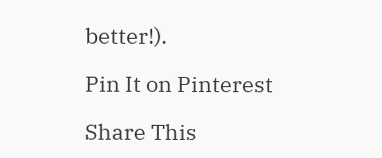better!).

Pin It on Pinterest

Share This